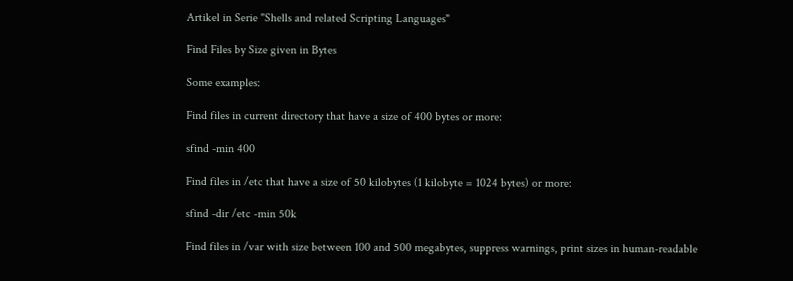Artikel in Serie "Shells and related Scripting Languages"

Find Files by Size given in Bytes

Some examples:

Find files in current directory that have a size of 400 bytes or more:

sfind -min 400

Find files in /etc that have a size of 50 kilobytes (1 kilobyte = 1024 bytes) or more:

sfind -dir /etc -min 50k

Find files in /var with size between 100 and 500 megabytes, suppress warnings, print sizes in human-readable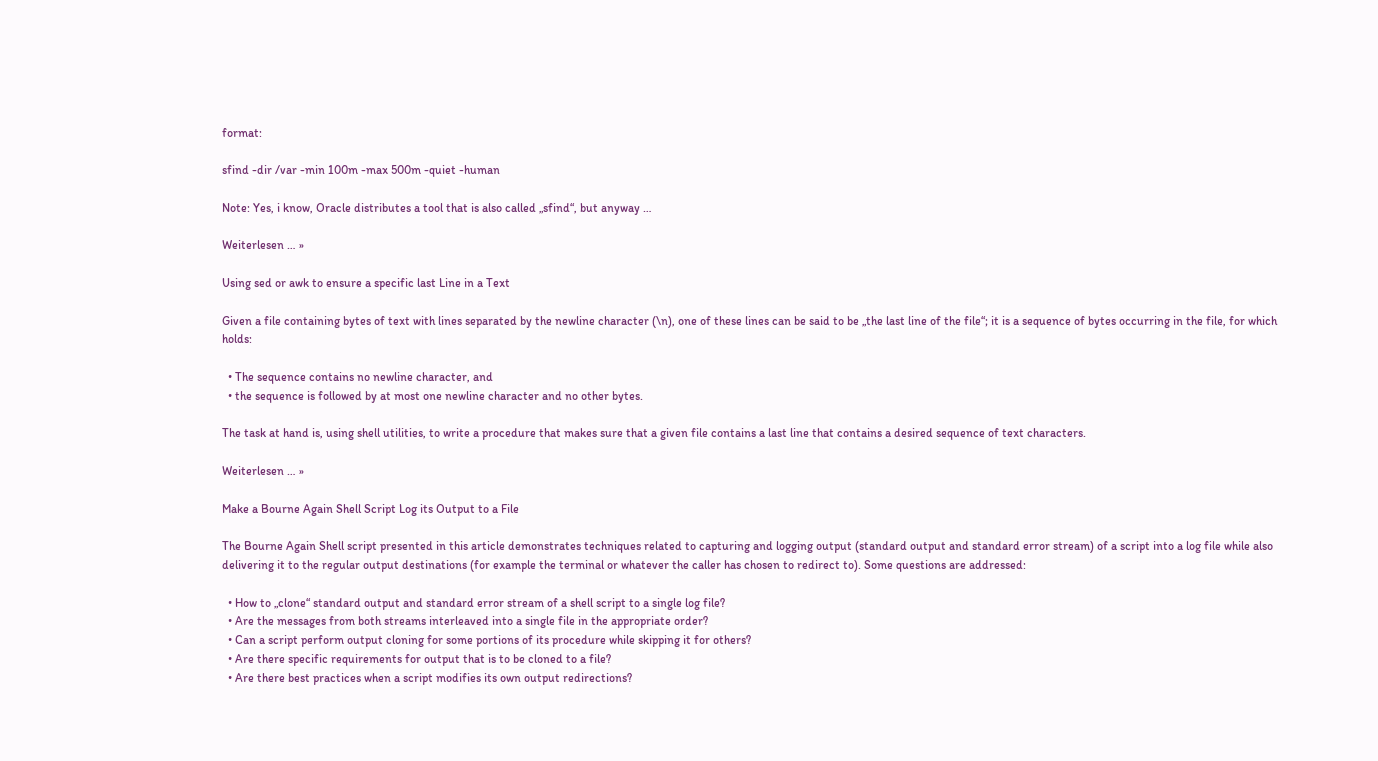format:

sfind -dir /var -min 100m -max 500m -quiet -human

Note: Yes, i know, Oracle distributes a tool that is also called „sfind“, but anyway …

Weiterlesen … »

Using sed or awk to ensure a specific last Line in a Text

Given a file containing bytes of text with lines separated by the newline character (\n), one of these lines can be said to be „the last line of the file“; it is a sequence of bytes occurring in the file, for which holds:

  • The sequence contains no newline character, and
  • the sequence is followed by at most one newline character and no other bytes.

The task at hand is, using shell utilities, to write a procedure that makes sure that a given file contains a last line that contains a desired sequence of text characters.

Weiterlesen … »

Make a Bourne Again Shell Script Log its Output to a File

The Bourne Again Shell script presented in this article demonstrates techniques related to capturing and logging output (standard output and standard error stream) of a script into a log file while also delivering it to the regular output destinations (for example the terminal or whatever the caller has chosen to redirect to). Some questions are addressed:

  • How to „clone“ standard output and standard error stream of a shell script to a single log file?
  • Are the messages from both streams interleaved into a single file in the appropriate order?
  • Can a script perform output cloning for some portions of its procedure while skipping it for others?
  • Are there specific requirements for output that is to be cloned to a file?
  • Are there best practices when a script modifies its own output redirections?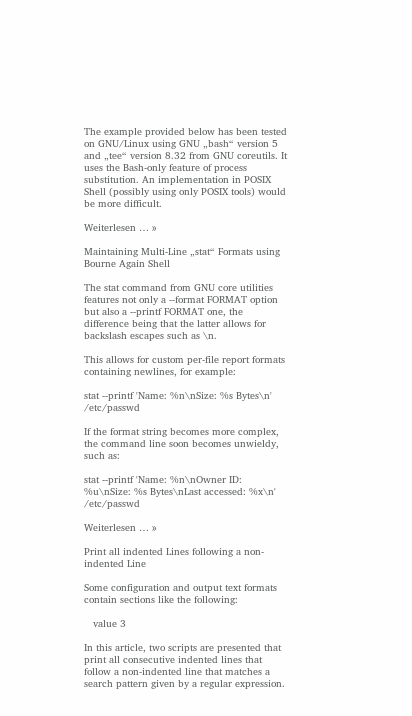The example provided below has been tested on GNU/Linux using GNU „bash“ version 5 and „tee“ version 8.32 from GNU coreutils. It uses the Bash-only feature of process substitution. An implementation in POSIX Shell (possibly using only POSIX tools) would be more difficult.

Weiterlesen … »

Maintaining Multi-Line „stat“ Formats using Bourne Again Shell

The stat command from GNU core utilities features not only a --format FORMAT option but also a --printf FORMAT one, the difference being that the latter allows for backslash escapes such as \n.

This allows for custom per-file report formats containing newlines, for example:

stat --printf 'Name: %n\nSize: %s Bytes\n' /etc/passwd

If the format string becomes more complex, the command line soon becomes unwieldy, such as:

stat --printf 'Name: %n\nOwner ID: %u\nSize: %s Bytes\nLast accessed: %x\n' /etc/passwd

Weiterlesen … »

Print all indented Lines following a non-indented Line

Some configuration and output text formats contain sections like the following:

   value 3

In this article, two scripts are presented that print all consecutive indented lines that follow a non-indented line that matches a search pattern given by a regular expression.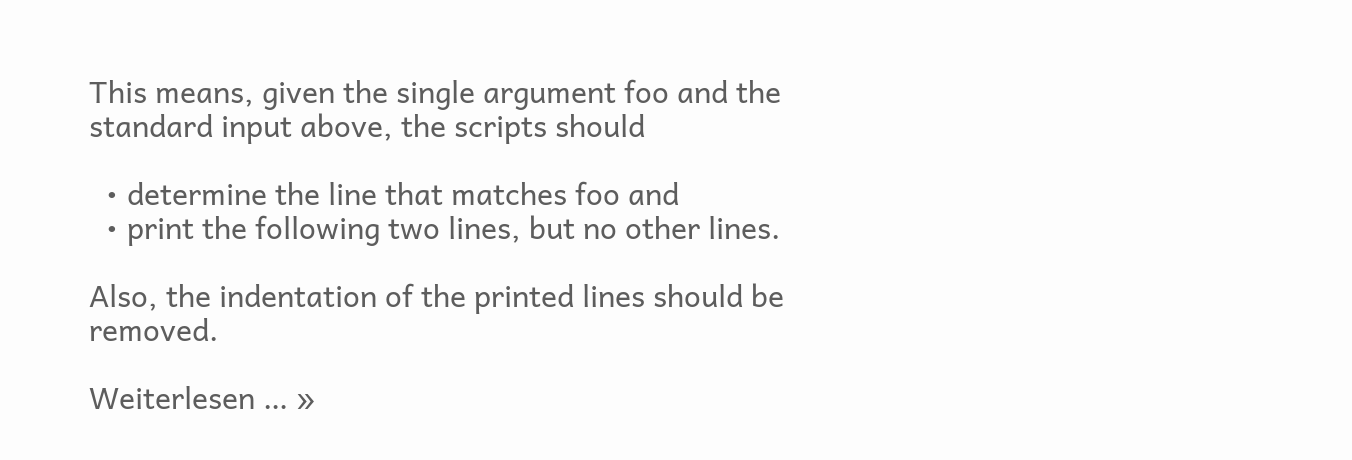This means, given the single argument foo and the standard input above, the scripts should

  • determine the line that matches foo and
  • print the following two lines, but no other lines.

Also, the indentation of the printed lines should be removed.

Weiterlesen … »